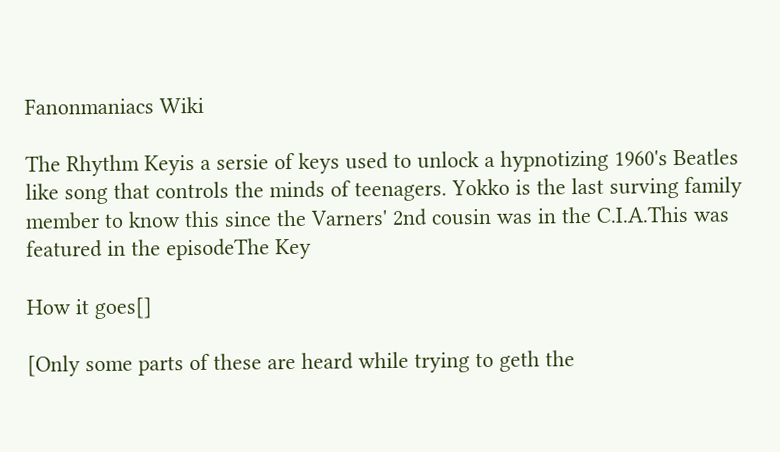Fanonmaniacs Wiki

The Rhythm Keyis a sersie of keys used to unlock a hypnotizing 1960's Beatles like song that controls the minds of teenagers. Yokko is the last surving family member to know this since the Varners' 2nd cousin was in the C.I.A.This was featured in the episodeThe Key

How it goes[]

[Only some parts of these are heard while trying to geth the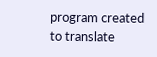program created to translate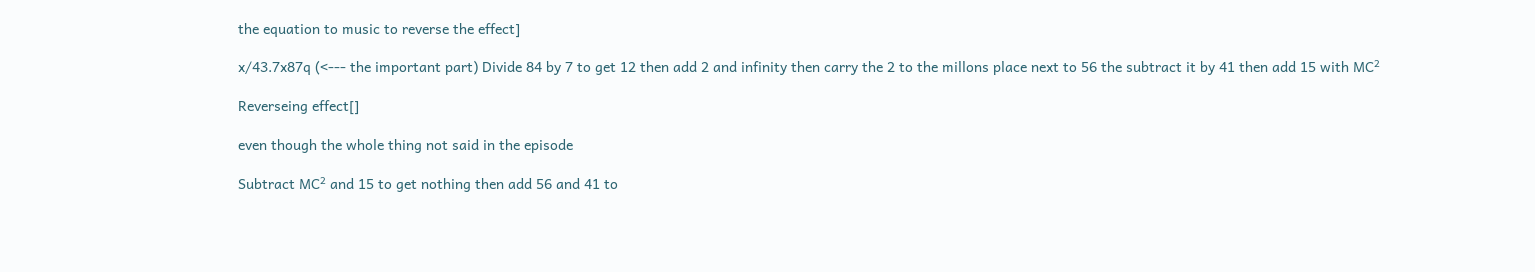the equation to music to reverse the effect]

x/43.7x87q (<--- the important part) Divide 84 by 7 to get 12 then add 2 and infinity then carry the 2 to the millons place next to 56 the subtract it by 41 then add 15 with MC²

Reverseing effect[]

even though the whole thing not said in the episode

Subtract MC² and 15 to get nothing then add 56 and 41 to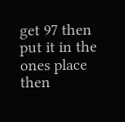get 97 then put it in the ones place then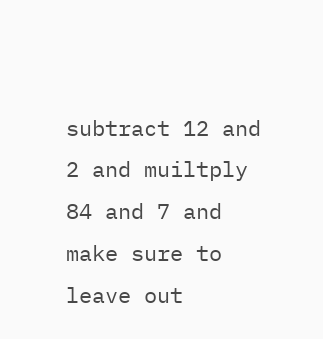subtract 12 and 2 and muiltply 84 and 7 and make sure to leave out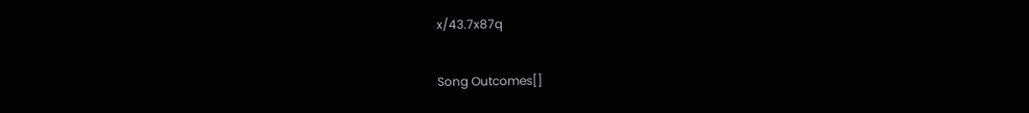x/43.7x87q

Song Outcomes[]